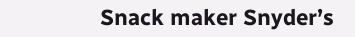Snack maker Snyder’s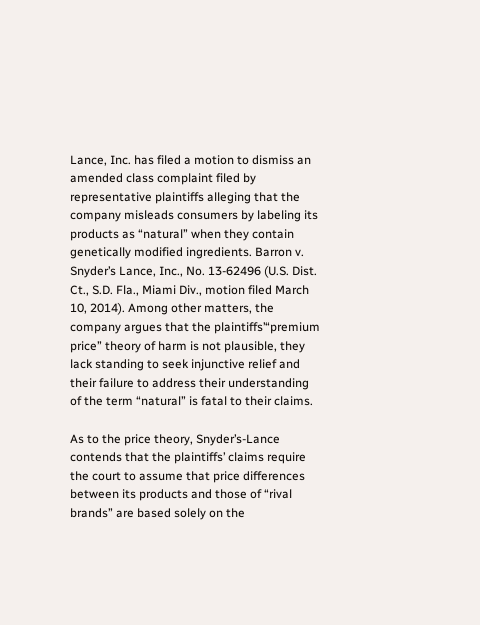Lance, Inc. has filed a motion to dismiss an amended class complaint filed by representative plaintiffs alleging that the company misleads consumers by labeling its products as “natural” when they contain genetically modified ingredients. Barron v. Snyder’s Lance, Inc., No. 13-62496 (U.S. Dist. Ct., S.D. Fla., Miami Div., motion filed March 10, 2014). Among other matters, the company argues that the plaintiffs’“premium price” theory of harm is not plausible, they lack standing to seek injunctive relief and their failure to address their understanding of the term “natural” is fatal to their claims.

As to the price theory, Snyder’s-Lance contends that the plaintiffs’ claims require the court to assume that price differences between its products and those of “rival brands” are based solely on the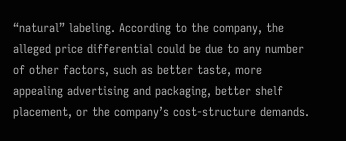“natural” labeling. According to the company, the alleged price differential could be due to any number of other factors, such as better taste, more appealing advertising and packaging, better shelf placement, or the company’s cost-structure demands.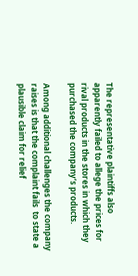The representative plaintiffs also apparently failed to allege the prices for rival products in the stores in which they purchased the company’s products.

Among additional challenges the company raises is that the complaint fails  to state a plausible claim for relief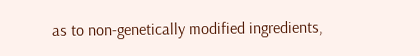as to non-genetically modified ingredients,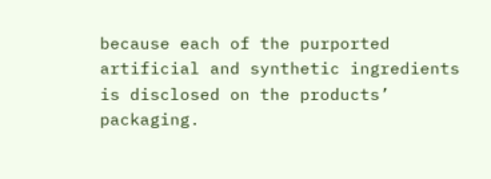because each of the purported artificial and synthetic ingredients is disclosed on the products’ packaging.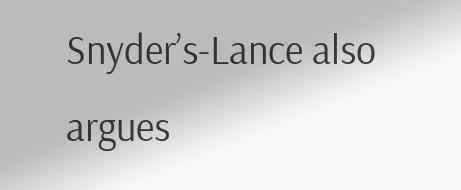Snyder’s-Lance also argues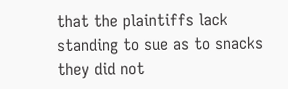that the plaintiffs lack standing to sue as to snacks they did not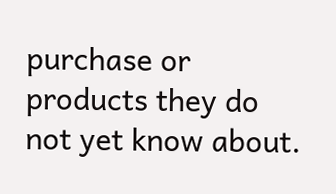purchase or products they do not yet know about.